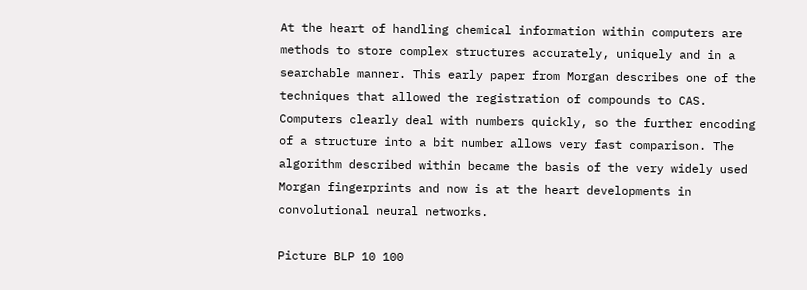At the heart of handling chemical information within computers are methods to store complex structures accurately, uniquely and in a searchable manner. This early paper from Morgan describes one of the techniques that allowed the registration of compounds to CAS. Computers clearly deal with numbers quickly, so the further encoding of a structure into a bit number allows very fast comparison. The algorithm described within became the basis of the very widely used Morgan fingerprints and now is at the heart developments in convolutional neural networks.

Picture BLP 10 100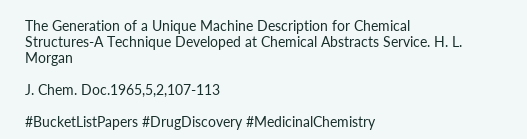The Generation of a Unique Machine Description for Chemical Structures-A Technique Developed at Chemical Abstracts Service. H. L. Morgan

J. Chem. Doc.1965,5,2,107-113

#BucketListPapers #DrugDiscovery #MedicinalChemistry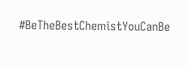#BeTheBestChemistYouCanBe